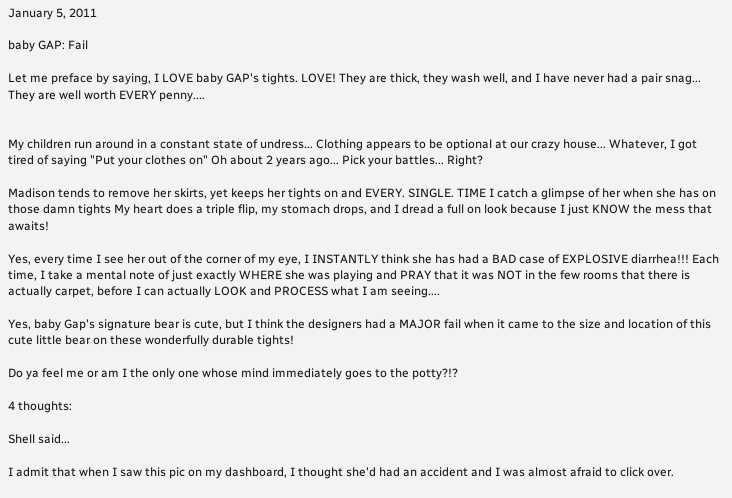January 5, 2011

baby GAP: Fail

Let me preface by saying, I LOVE baby GAP's tights. LOVE! They are thick, they wash well, and I have never had a pair snag... They are well worth EVERY penny....


My children run around in a constant state of undress... Clothing appears to be optional at our crazy house... Whatever, I got tired of saying "Put your clothes on" Oh about 2 years ago... Pick your battles... Right?

Madison tends to remove her skirts, yet keeps her tights on and EVERY. SINGLE. TIME I catch a glimpse of her when she has on those damn tights My heart does a triple flip, my stomach drops, and I dread a full on look because I just KNOW the mess that awaits!

Yes, every time I see her out of the corner of my eye, I INSTANTLY think she has had a BAD case of EXPLOSIVE diarrhea!!! Each time, I take a mental note of just exactly WHERE she was playing and PRAY that it was NOT in the few rooms that there is actually carpet, before I can actually LOOK and PROCESS what I am seeing....

Yes, baby Gap's signature bear is cute, but I think the designers had a MAJOR fail when it came to the size and location of this cute little bear on these wonderfully durable tights!

Do ya feel me or am I the only one whose mind immediately goes to the potty?!?

4 thoughts:

Shell said...

I admit that when I saw this pic on my dashboard, I thought she'd had an accident and I was almost afraid to click over.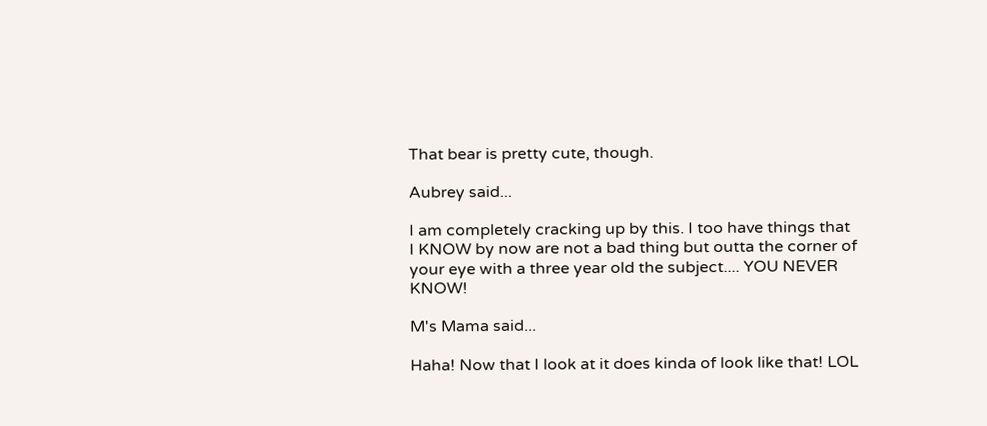That bear is pretty cute, though.

Aubrey said...

I am completely cracking up by this. I too have things that I KNOW by now are not a bad thing but outta the corner of your eye with a three year old the subject.... YOU NEVER KNOW!

M's Mama said...

Haha! Now that I look at it does kinda of look like that! LOL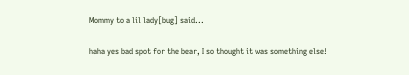Mommy to a lil lady[bug] said...

haha yes bad spot for the bear, I so thought it was something else!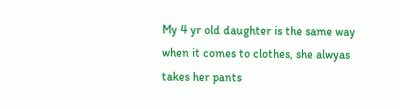My 4 yr old daughter is the same way when it comes to clothes, she alwyas takes her pants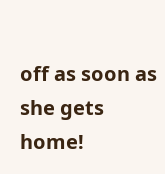off as soon as she gets home!